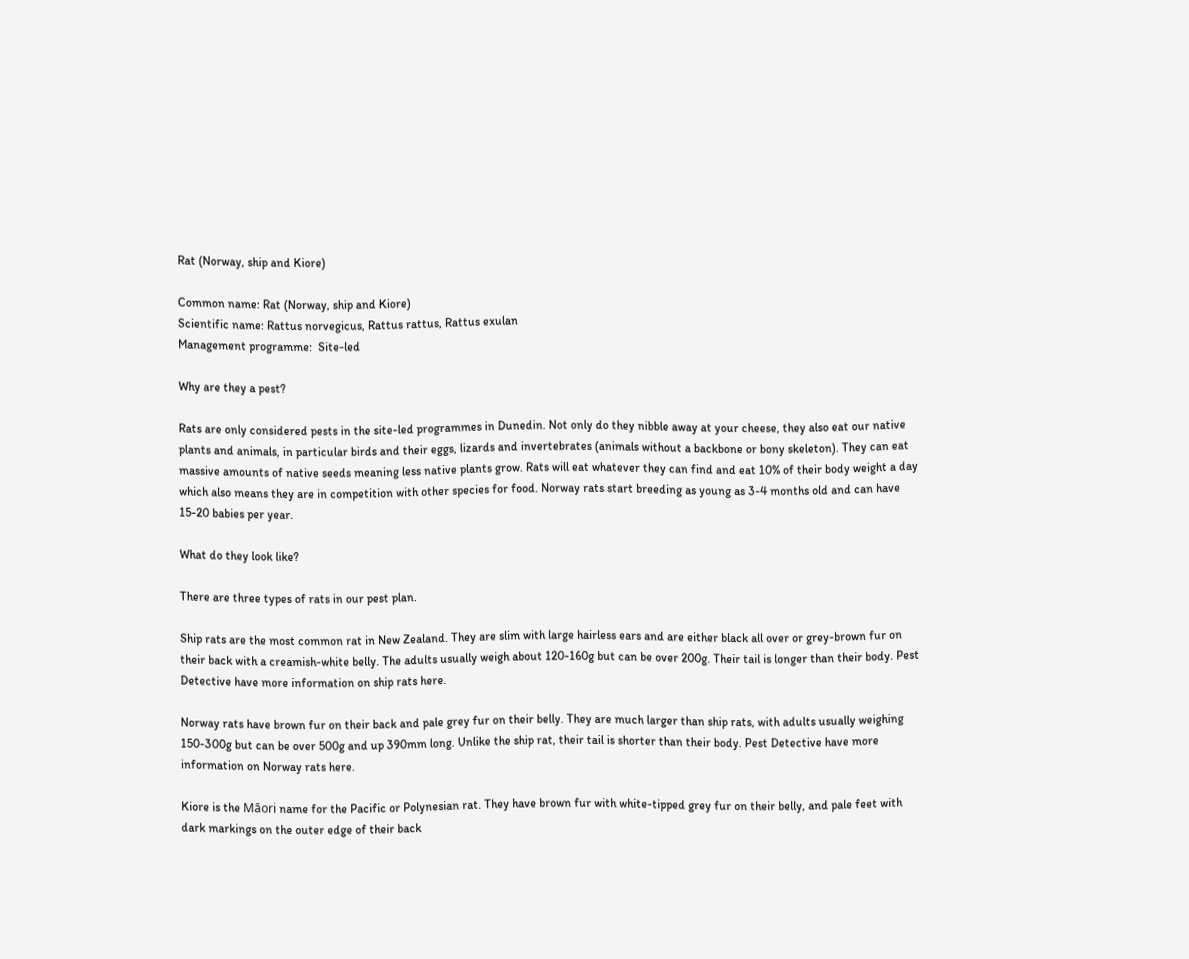Rat (Norway, ship and Kiore)

Common name: Rat (Norway, ship and Kiore)
Scientific name: Rattus norvegicus, Rattus rattus, Rattus exulan
Management programme:  Site-led

Why are they a pest?

Rats are only considered pests in the site-led programmes in Dunedin. Not only do they nibble away at your cheese, they also eat our native plants and animals, in particular birds and their eggs, lizards and invertebrates (animals without a backbone or bony skeleton). They can eat massive amounts of native seeds meaning less native plants grow. Rats will eat whatever they can find and eat 10% of their body weight a day which also means they are in competition with other species for food. Norway rats start breeding as young as 3-4 months old and can have 15-20 babies per year.

What do they look like?

There are three types of rats in our pest plan.

Ship rats are the most common rat in New Zealand. They are slim with large hairless ears and are either black all over or grey-brown fur on their back with a creamish-white belly. The adults usually weigh about 120-160g but can be over 200g. Their tail is longer than their body. Pest Detective have more information on ship rats here.

Norway rats have brown fur on their back and pale grey fur on their belly. They are much larger than ship rats, with adults usually weighing 150-300g but can be over 500g and up 390mm long. Unlike the ship rat, their tail is shorter than their body. Pest Detective have more information on Norway rats here.

Kiore is the Māori name for the Pacific or Polynesian rat. They have brown fur with white-tipped grey fur on their belly, and pale feet with dark markings on the outer edge of their back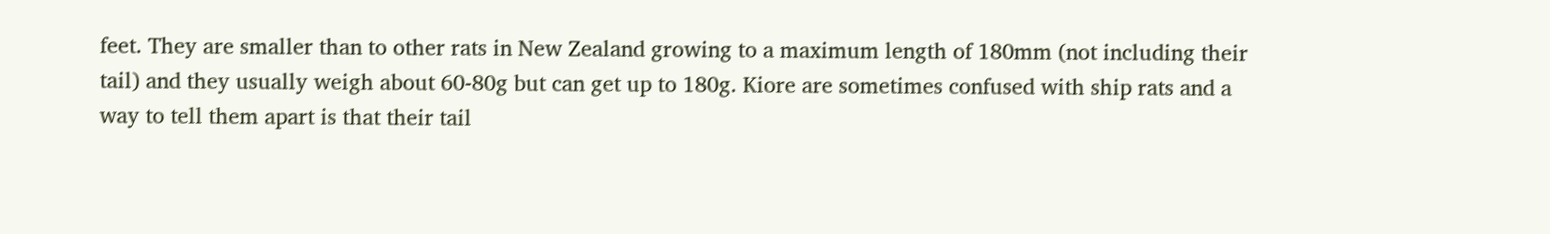feet. They are smaller than to other rats in New Zealand growing to a maximum length of 180mm (not including their tail) and they usually weigh about 60-80g but can get up to 180g. Kiore are sometimes confused with ship rats and a way to tell them apart is that their tail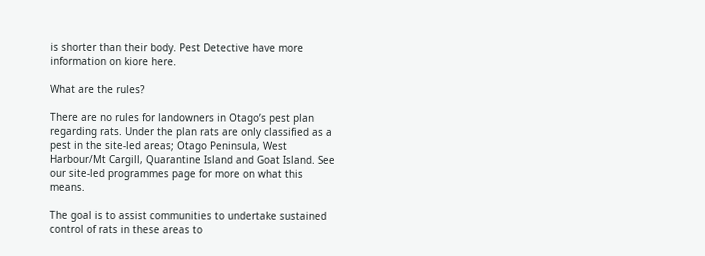is shorter than their body. Pest Detective have more information on kiore here.

What are the rules?

There are no rules for landowners in Otago’s pest plan regarding rats. Under the plan rats are only classified as a pest in the site-led areas; Otago Peninsula, West Harbour/Mt Cargill, Quarantine Island and Goat Island. See our site-led programmes page for more on what this means.

The goal is to assist communities to undertake sustained control of rats in these areas to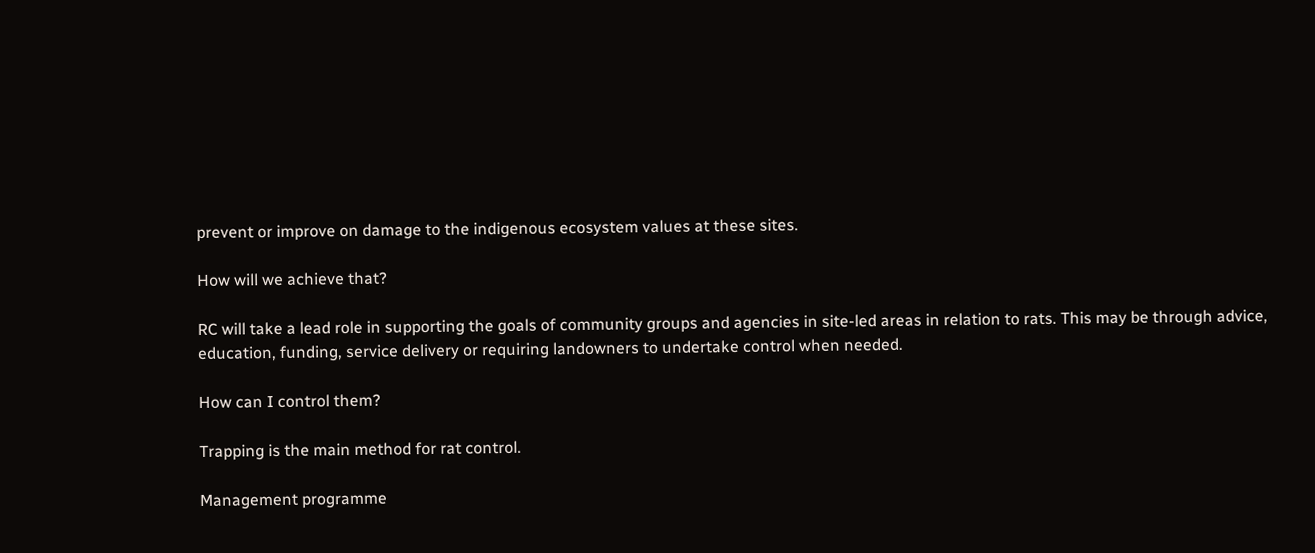prevent or improve on damage to the indigenous ecosystem values at these sites.

How will we achieve that?

RC will take a lead role in supporting the goals of community groups and agencies in site-led areas in relation to rats. This may be through advice, education, funding, service delivery or requiring landowners to undertake control when needed.

How can I control them?

Trapping is the main method for rat control.

Management programme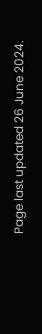Page last updated 26 June 2024.